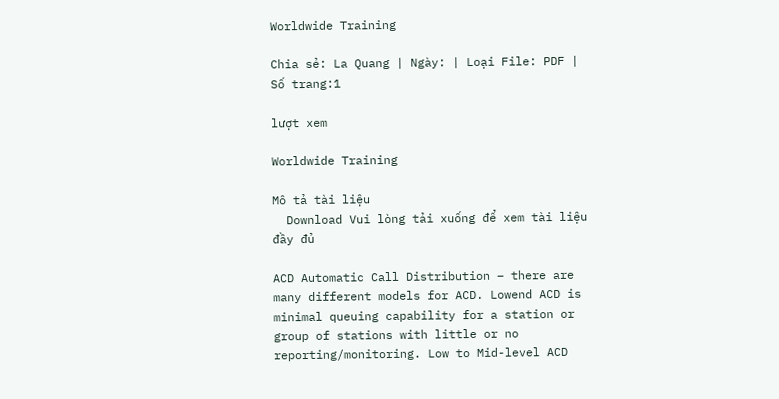Worldwide Training

Chia sẻ: La Quang | Ngày: | Loại File: PDF | Số trang:1

lượt xem

Worldwide Training

Mô tả tài liệu
  Download Vui lòng tải xuống để xem tài liệu đầy đủ

ACD Automatic Call Distribution – there are many different models for ACD. Lowend ACD is minimal queuing capability for a station or group of stations with little or no reporting/monitoring. Low to Mid-level ACD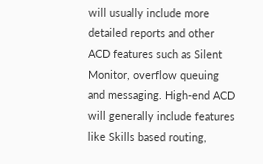will usually include more detailed reports and other ACD features such as Silent Monitor, overflow queuing and messaging. High-end ACD will generally include features like Skills based routing,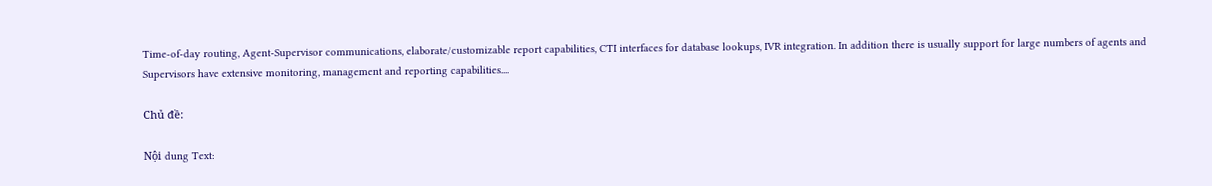Time-of-day routing, Agent-Supervisor communications, elaborate/customizable report capabilities, CTI interfaces for database lookups, IVR integration. In addition there is usually support for large numbers of agents and Supervisors have extensive monitoring, management and reporting capabilities....

Chủ đề:

Nội dung Text: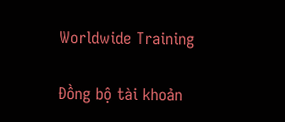Worldwide Training

Đồng bộ tài khoản